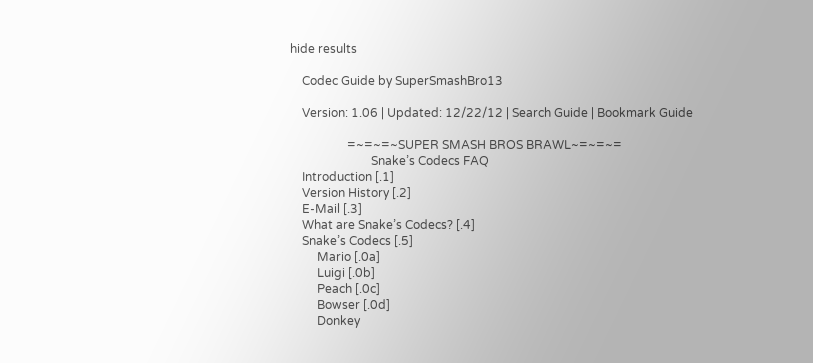hide results

    Codec Guide by SuperSmashBro13

    Version: 1.06 | Updated: 12/22/12 | Search Guide | Bookmark Guide

                   =~=~=~SUPER SMASH BROS BRAWL~=~=~=
                           Snake’s Codecs FAQ
    Introduction [.1]
    Version History [.2]
    E-Mail [.3]
    What are Snake’s Codecs? [.4]
    Snake’s Codecs [.5]
         Mario [.0a]
         Luigi [.0b]
         Peach [.0c]
         Bowser [.0d]
         Donkey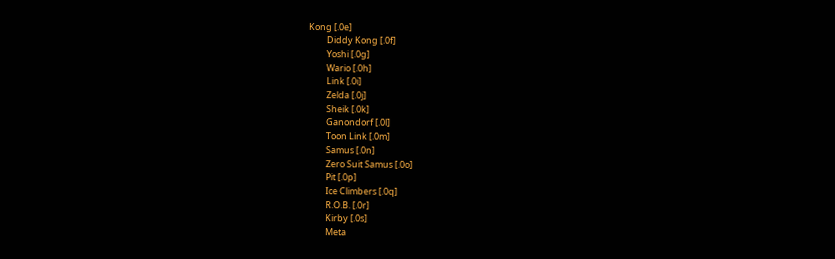Kong [.0e]
         Diddy Kong [.0f]
         Yoshi [.0g]
         Wario [.0h]
         Link [.0i]
         Zelda [.0j]
         Sheik [.0k]
         Ganondorf [.0l]
         Toon Link [.0m]
         Samus [.0n]
         Zero Suit Samus [.0o]
         Pit [.0p]
         Ice Climbers [.0q]
         R.O.B. [.0r]
         Kirby [.0s]
         Meta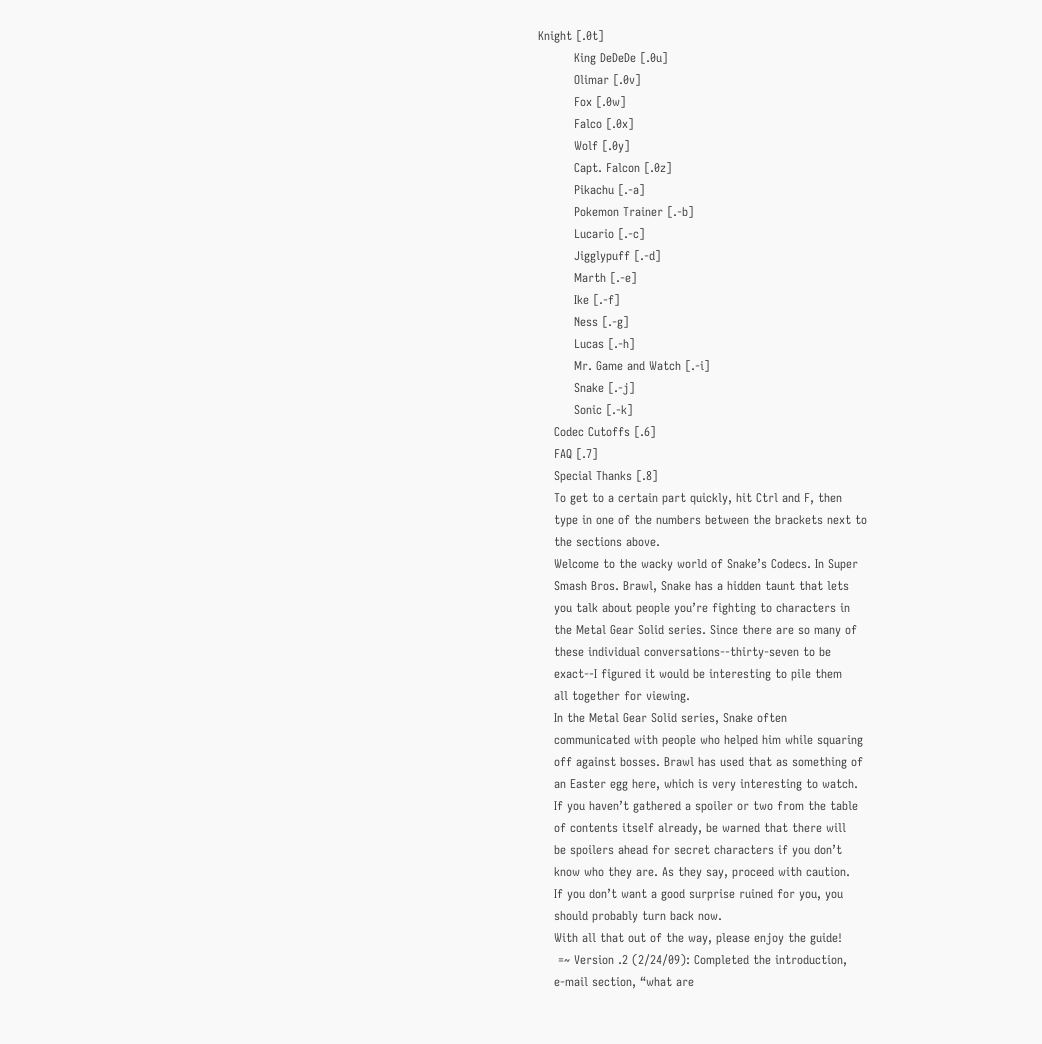Knight [.0t]
         King DeDeDe [.0u]
         Olimar [.0v]
         Fox [.0w]
         Falco [.0x]
         Wolf [.0y]
         Capt. Falcon [.0z]
         Pikachu [.-a]
         Pokemon Trainer [.-b]
         Lucario [.-c]
         Jigglypuff [.-d]
         Marth [.-e]
         Ike [.-f]
         Ness [.-g]
         Lucas [.-h]
         Mr. Game and Watch [.-i]
         Snake [.-j]
         Sonic [.-k]
    Codec Cutoffs [.6]
    FAQ [.7]
    Special Thanks [.8]
    To get to a certain part quickly, hit Ctrl and F, then
    type in one of the numbers between the brackets next to
    the sections above.
    Welcome to the wacky world of Snake’s Codecs. In Super
    Smash Bros. Brawl, Snake has a hidden taunt that lets
    you talk about people you’re fighting to characters in
    the Metal Gear Solid series. Since there are so many of
    these individual conversations--thirty-seven to be
    exact--I figured it would be interesting to pile them
    all together for viewing.
    In the Metal Gear Solid series, Snake often
    communicated with people who helped him while squaring
    off against bosses. Brawl has used that as something of
    an Easter egg here, which is very interesting to watch.
    If you haven’t gathered a spoiler or two from the table
    of contents itself already, be warned that there will
    be spoilers ahead for secret characters if you don’t
    know who they are. As they say, proceed with caution.
    If you don’t want a good surprise ruined for you, you
    should probably turn back now.
    With all that out of the way, please enjoy the guide!
     =~ Version .2 (2/24/09): Completed the introduction,
    e-mail section, “what are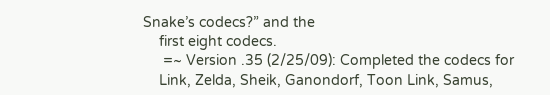Snake’s codecs?” and the
    first eight codecs.
     =~ Version .35 (2/25/09): Completed the codecs for
    Link, Zelda, Sheik, Ganondorf, Toon Link, Samus,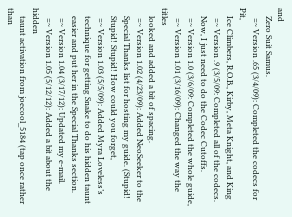and
    Zero Suit Samus.
     =~ Version .65 (3/4/09): Completed the codecs for Pit,
    Ice Climbers, R.O.B., Kirby, Meta Knight, and King
     =~ Version .9 (3/5/09: Completed all of the codecs.
    Now, I just need to do the Codec Cutoffs.
     =~ Version 1.0 (3/6/09: Completed the whole guide,
     =~ Version 1.01 (3/16/09): Changed the way the titles
    looked and added a bit of spacing.
     =~ Version 1.02 (4/23/09): Added NeoSeeker to the
    Special Thanks list for hosting my guide. (Stupid!
    Stupid! Stupid! How could you forget,
     =~ Version 1.03 (5/5/09): Added Myra Loveless’s
    technique for getting Snake to do his hidden taunt
    easier and put her in the Special Thanks section.
     =~ Version 1.04 (3/17/12): Updated my e-mail.
     =~ Version 1.05 (5/12/12): Added a bit about the hidden
    taunt activation from joecool_5184 (tap once rather than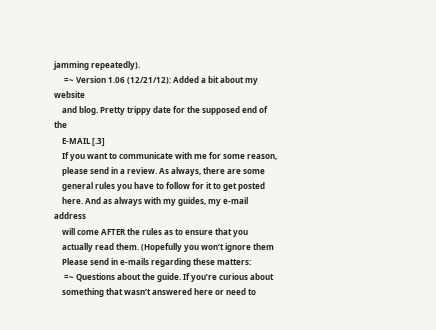jamming repeatedly).
     =~ Version 1.06 (12/21/12): Added a bit about my website
    and blog. Pretty trippy date for the supposed end of the
    E-MAIL [.3]
    If you want to communicate with me for some reason,
    please send in a review. As always, there are some
    general rules you have to follow for it to get posted
    here. And as always with my guides, my e-mail address
    will come AFTER the rules as to ensure that you
    actually read them. (Hopefully you won’t ignore them
    Please send in e-mails regarding these matters:
     =~ Questions about the guide. If you’re curious about
    something that wasn’t answered here or need to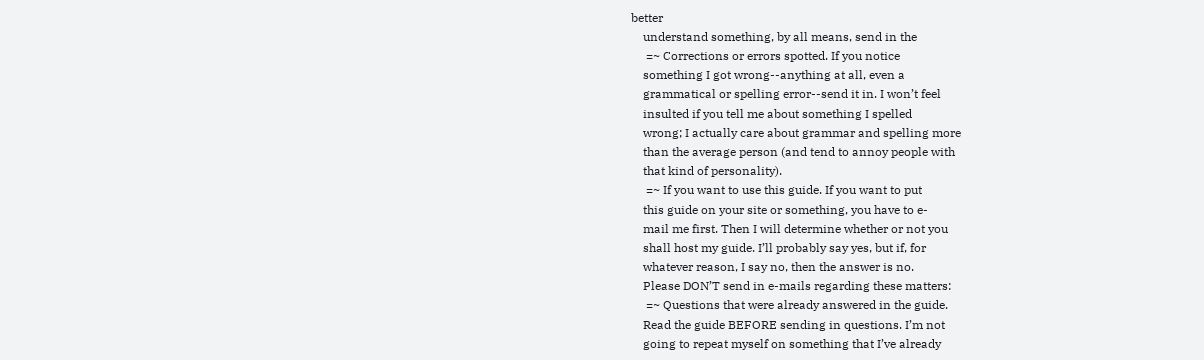better
    understand something, by all means, send in the
     =~ Corrections or errors spotted. If you notice
    something I got wrong--anything at all, even a
    grammatical or spelling error--send it in. I won’t feel
    insulted if you tell me about something I spelled
    wrong; I actually care about grammar and spelling more
    than the average person (and tend to annoy people with
    that kind of personality).
     =~ If you want to use this guide. If you want to put
    this guide on your site or something, you have to e-
    mail me first. Then I will determine whether or not you
    shall host my guide. I’ll probably say yes, but if, for
    whatever reason, I say no, then the answer is no.
    Please DON’T send in e-mails regarding these matters:
     =~ Questions that were already answered in the guide.
    Read the guide BEFORE sending in questions. I’m not
    going to repeat myself on something that I’ve already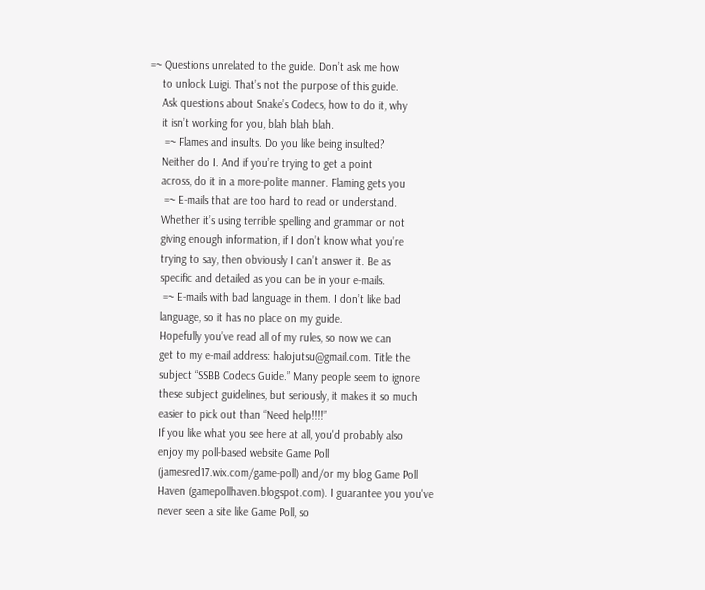=~ Questions unrelated to the guide. Don’t ask me how
    to unlock Luigi. That’s not the purpose of this guide.
    Ask questions about Snake’s Codecs, how to do it, why
    it isn’t working for you, blah blah blah.
     =~ Flames and insults. Do you like being insulted?
    Neither do I. And if you’re trying to get a point
    across, do it in a more-polite manner. Flaming gets you
     =~ E-mails that are too hard to read or understand.
    Whether it’s using terrible spelling and grammar or not
    giving enough information, if I don’t know what you’re
    trying to say, then obviously I can’t answer it. Be as
    specific and detailed as you can be in your e-mails.
     =~ E-mails with bad language in them. I don’t like bad
    language, so it has no place on my guide.
    Hopefully you’ve read all of my rules, so now we can
    get to my e-mail address: halojutsu@gmail.com. Title the
    subject “SSBB Codecs Guide.” Many people seem to ignore
    these subject guidelines, but seriously, it makes it so much
    easier to pick out than “Need help!!!!”
    If you like what you see here at all, you'd probably also
    enjoy my poll-based website Game Poll
    (jamesred17.wix.com/game-poll) and/or my blog Game Poll
    Haven (gamepollhaven.blogspot.com). I guarantee you you've
    never seen a site like Game Poll, so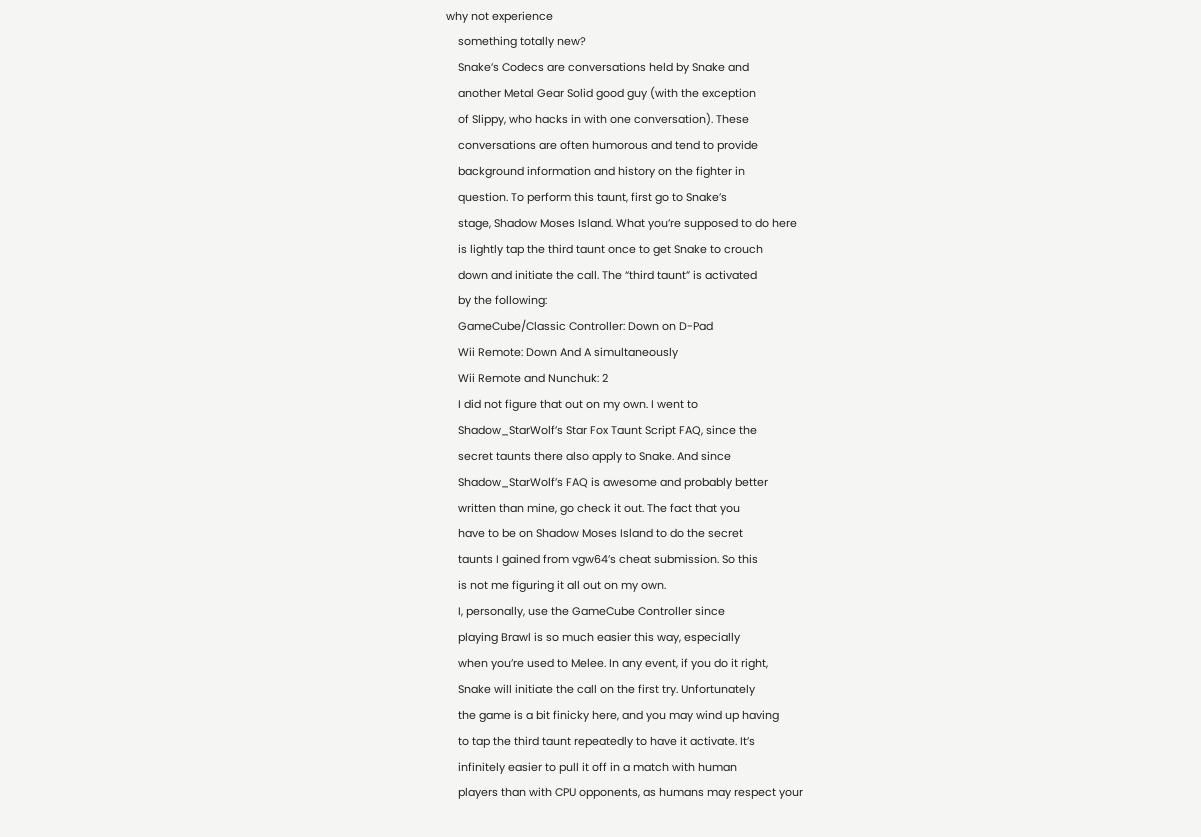why not experience
    something totally new?
    Snake’s Codecs are conversations held by Snake and
    another Metal Gear Solid good guy (with the exception
    of Slippy, who hacks in with one conversation). These
    conversations are often humorous and tend to provide
    background information and history on the fighter in
    question. To perform this taunt, first go to Snake’s
    stage, Shadow Moses Island. What you’re supposed to do here
    is lightly tap the third taunt once to get Snake to crouch
    down and initiate the call. The “third taunt” is activated
    by the following:
    GameCube/Classic Controller: Down on D-Pad
    Wii Remote: Down And A simultaneously
    Wii Remote and Nunchuk: 2
    I did not figure that out on my own. I went to
    Shadow_StarWolf’s Star Fox Taunt Script FAQ, since the
    secret taunts there also apply to Snake. And since
    Shadow_StarWolf’s FAQ is awesome and probably better
    written than mine, go check it out. The fact that you
    have to be on Shadow Moses Island to do the secret
    taunts I gained from vgw64’s cheat submission. So this
    is not me figuring it all out on my own.
    I, personally, use the GameCube Controller since
    playing Brawl is so much easier this way, especially
    when you’re used to Melee. In any event, if you do it right,
    Snake will initiate the call on the first try. Unfortunately
    the game is a bit finicky here, and you may wind up having
    to tap the third taunt repeatedly to have it activate. It’s
    infinitely easier to pull it off in a match with human
    players than with CPU opponents, as humans may respect your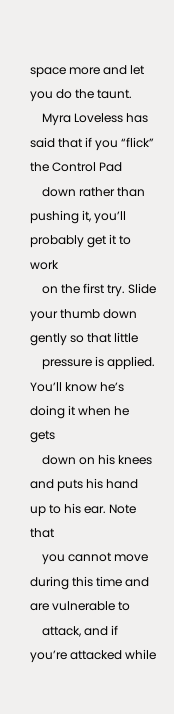space more and let you do the taunt.
    Myra Loveless has said that if you “flick” the Control Pad
    down rather than pushing it, you’ll probably get it to work
    on the first try. Slide your thumb down gently so that little
    pressure is applied. You’ll know he’s doing it when he gets
    down on his knees and puts his hand up to his ear. Note that
    you cannot move during this time and are vulnerable to
    attack, and if you’re attacked while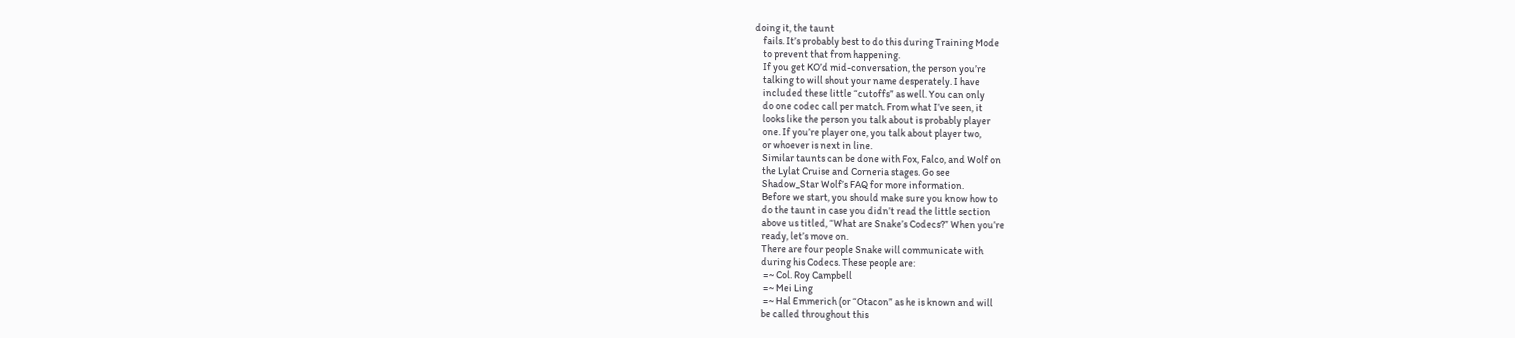doing it, the taunt
    fails. It’s probably best to do this during Training Mode
    to prevent that from happening.
    If you get KO’d mid-conversation, the person you’re
    talking to will shout your name desperately. I have
    included these little “cutoffs” as well. You can only
    do one codec call per match. From what I’ve seen, it
    looks like the person you talk about is probably player
    one. If you’re player one, you talk about player two,
    or whoever is next in line.
    Similar taunts can be done with Fox, Falco, and Wolf on
    the Lylat Cruise and Corneria stages. Go see
    Shadow_Star Wolf’s FAQ for more information.
    Before we start, you should make sure you know how to
    do the taunt in case you didn’t read the little section
    above us titled, “What are Snake’s Codecs?” When you’re
    ready, let’s move on.
    There are four people Snake will communicate with
    during his Codecs. These people are:
     =~ Col. Roy Campbell
     =~ Mei Ling
     =~ Hal Emmerich (or “Otacon” as he is known and will
    be called throughout this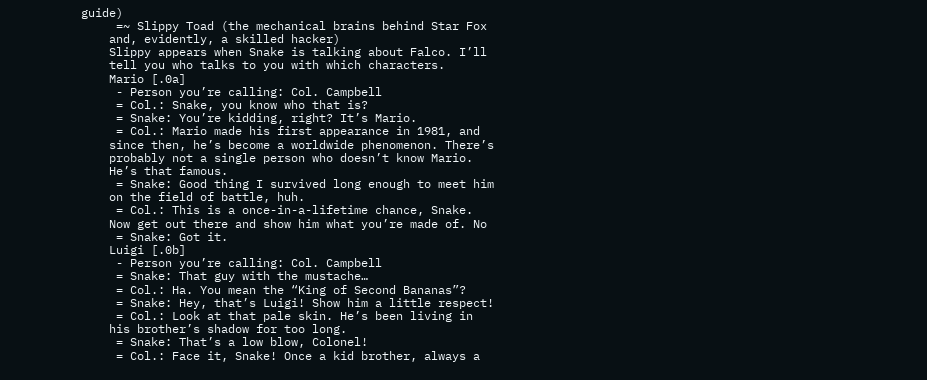guide)
     =~ Slippy Toad (the mechanical brains behind Star Fox
    and, evidently, a skilled hacker)
    Slippy appears when Snake is talking about Falco. I’ll
    tell you who talks to you with which characters.
    Mario [.0a]
     - Person you’re calling: Col. Campbell
     = Col.: Snake, you know who that is?
     = Snake: You’re kidding, right? It’s Mario.
     = Col.: Mario made his first appearance in 1981, and
    since then, he’s become a worldwide phenomenon. There’s
    probably not a single person who doesn’t know Mario.
    He’s that famous.
     = Snake: Good thing I survived long enough to meet him
    on the field of battle, huh.
     = Col.: This is a once-in-a-lifetime chance, Snake.
    Now get out there and show him what you’re made of. No
     = Snake: Got it.
    Luigi [.0b]
     - Person you’re calling: Col. Campbell
     = Snake: That guy with the mustache…
     = Col.: Ha. You mean the “King of Second Bananas”?
     = Snake: Hey, that’s Luigi! Show him a little respect!
     = Col.: Look at that pale skin. He’s been living in
    his brother’s shadow for too long.
     = Snake: That’s a low blow, Colonel!
     = Col.: Face it, Snake! Once a kid brother, always a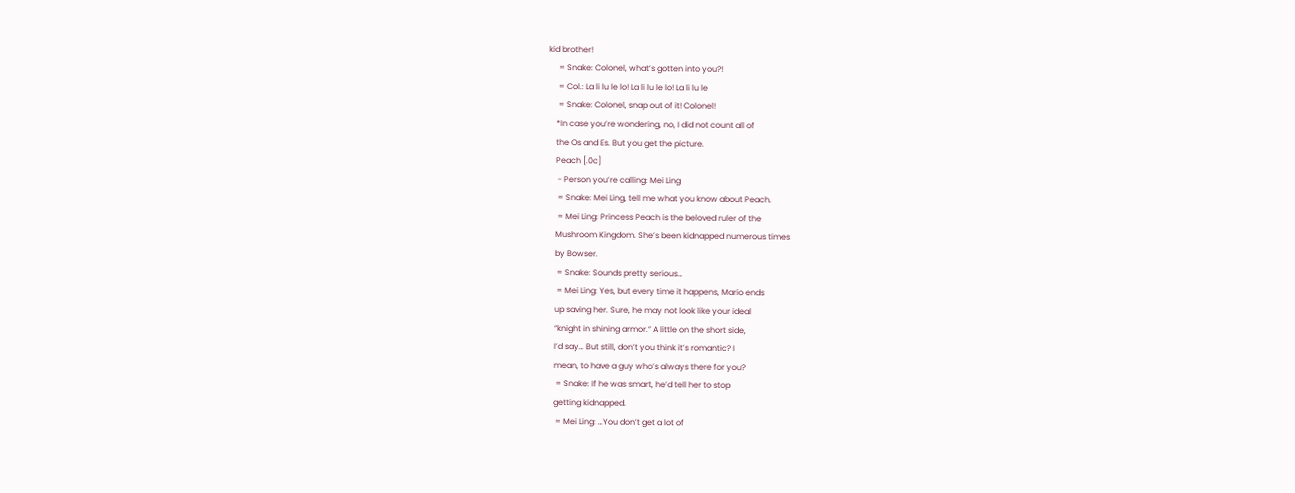kid brother!
     = Snake: Colonel, what’s gotten into you?!
     = Col.: La li lu le lo! La li lu le lo! La li lu le
     = Snake: Colonel, snap out of it! Colonel!
    *In case you’re wondering, no, I did not count all of
    the Os and Es. But you get the picture.
    Peach [.0c]
     - Person you’re calling: Mei Ling
     = Snake: Mei Ling, tell me what you know about Peach.
     = Mei Ling: Princess Peach is the beloved ruler of the
    Mushroom Kingdom. She’s been kidnapped numerous times
    by Bowser.
     = Snake: Sounds pretty serious…
     = Mei Ling: Yes, but every time it happens, Mario ends
    up saving her. Sure, he may not look like your ideal
    “knight in shining armor.” A little on the short side,
    I’d say… But still, don’t you think it’s romantic? I
    mean, to have a guy who’s always there for you?
     = Snake: If he was smart, he’d tell her to stop
    getting kidnapped.
     = Mei Ling: …You don’t get a lot of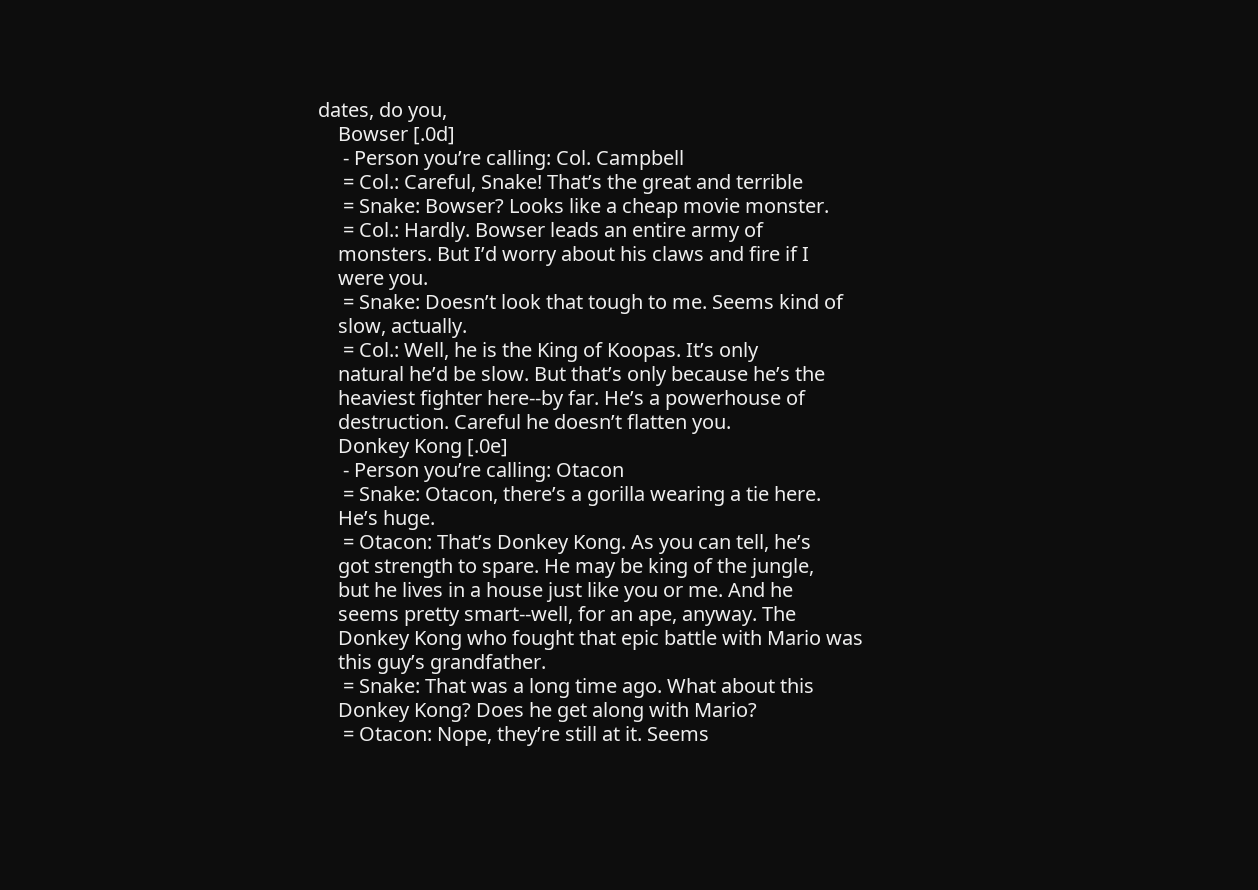dates, do you,
    Bowser [.0d]
     - Person you’re calling: Col. Campbell
     = Col.: Careful, Snake! That’s the great and terrible
     = Snake: Bowser? Looks like a cheap movie monster.
     = Col.: Hardly. Bowser leads an entire army of
    monsters. But I’d worry about his claws and fire if I
    were you.
     = Snake: Doesn’t look that tough to me. Seems kind of
    slow, actually.
     = Col.: Well, he is the King of Koopas. It’s only
    natural he’d be slow. But that’s only because he’s the
    heaviest fighter here--by far. He’s a powerhouse of
    destruction. Careful he doesn’t flatten you.
    Donkey Kong [.0e]
     - Person you’re calling: Otacon
     = Snake: Otacon, there’s a gorilla wearing a tie here.
    He’s huge.
     = Otacon: That’s Donkey Kong. As you can tell, he’s
    got strength to spare. He may be king of the jungle,
    but he lives in a house just like you or me. And he
    seems pretty smart--well, for an ape, anyway. The
    Donkey Kong who fought that epic battle with Mario was
    this guy’s grandfather.
     = Snake: That was a long time ago. What about this
    Donkey Kong? Does he get along with Mario?
     = Otacon: Nope, they’re still at it. Seems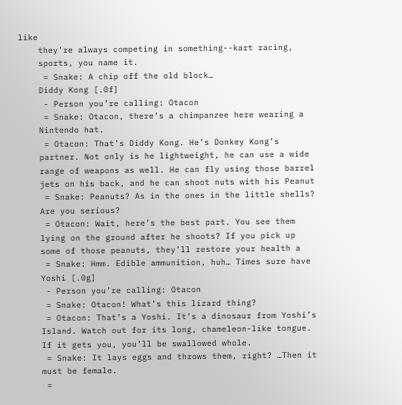like
    they’re always competing in something--kart racing,
    sports, you name it.
     = Snake: A chip off the old block…
    Diddy Kong [.0f]
     - Person you’re calling: Otacon
     = Snake: Otacon, there’s a chimpanzee here wearing a
    Nintendo hat.
     = Otacon: That’s Diddy Kong. He’s Donkey Kong’s
    partner. Not only is he lightweight, he can use a wide
    range of weapons as well. He can fly using those barrel
    jets on his back, and he can shoot nuts with his Peanut
     = Snake: Peanuts? As in the ones in the little shells?
    Are you serious?
     = Otacon: Wait, here’s the best part. You see them
    lying on the ground after he shoots? If you pick up
    some of those peanuts, they’ll restore your health a
     = Snake: Hmm. Edible ammunition, huh… Times sure have
    Yoshi [.0g]
     - Person you’re calling: Otacon
     = Snake: Otacon! What’s this lizard thing?
     = Otacon: That’s a Yoshi. It’s a dinosaur from Yoshi’s
    Island. Watch out for its long, chameleon-like tongue.
    If it gets you, you’ll be swallowed whole.
     = Snake: It lays eggs and throws them, right? …Then it
    must be female.
     =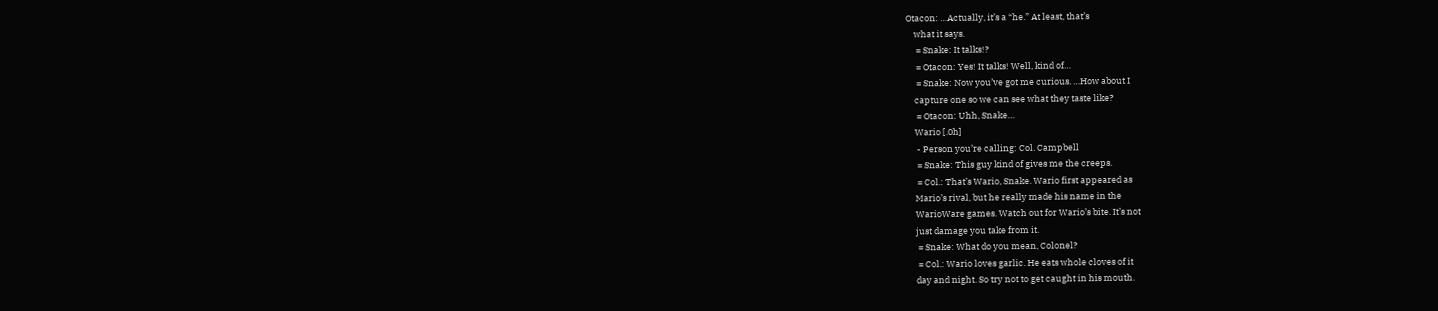Otacon: …Actually, it’s a “he.” At least, that’s
    what it says.
     = Snake: It talks!?
     = Otacon: Yes! It talks! Well, kind of…
     = Snake: Now you’ve got me curious. …How about I
    capture one so we can see what they taste like?
     = Otacon: Uhh, Snake…
    Wario [.0h]
     - Person you’re calling: Col. Campbell
     = Snake: This guy kind of gives me the creeps.
     = Col.: That’s Wario, Snake. Wario first appeared as
    Mario’s rival, but he really made his name in the
    WarioWare games. Watch out for Wario’s bite. It’s not
    just damage you take from it.
     = Snake: What do you mean, Colonel?
     = Col.: Wario loves garlic. He eats whole cloves of it
    day and night. So try not to get caught in his mouth.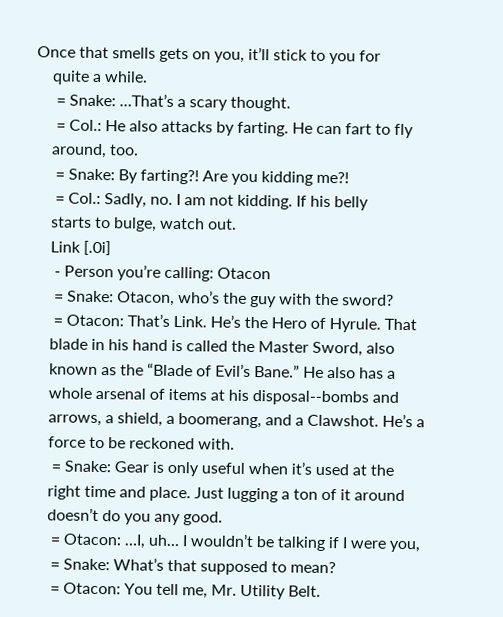Once that smells gets on you, it’ll stick to you for
    quite a while.
     = Snake: …That’s a scary thought.
     = Col.: He also attacks by farting. He can fart to fly
    around, too.
     = Snake: By farting?! Are you kidding me?!
     = Col.: Sadly, no. I am not kidding. If his belly
    starts to bulge, watch out.
    Link [.0i]
     - Person you’re calling: Otacon
     = Snake: Otacon, who’s the guy with the sword?
     = Otacon: That’s Link. He’s the Hero of Hyrule. That
    blade in his hand is called the Master Sword, also
    known as the “Blade of Evil’s Bane.” He also has a
    whole arsenal of items at his disposal--bombs and
    arrows, a shield, a boomerang, and a Clawshot. He’s a
    force to be reckoned with.
     = Snake: Gear is only useful when it’s used at the
    right time and place. Just lugging a ton of it around
    doesn’t do you any good.
     = Otacon: …I, uh… I wouldn’t be talking if I were you,
     = Snake: What’s that supposed to mean?
     = Otacon: You tell me, Mr. Utility Belt.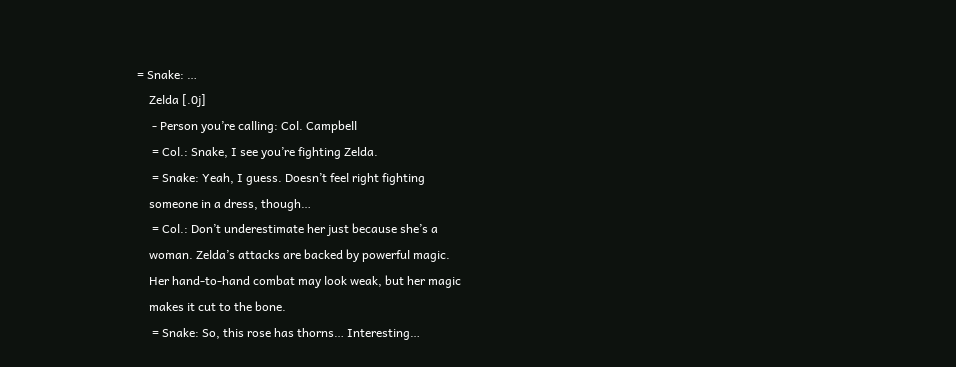= Snake: …
    Zelda [.0j]
     - Person you’re calling: Col. Campbell
     = Col.: Snake, I see you’re fighting Zelda.
     = Snake: Yeah, I guess. Doesn’t feel right fighting
    someone in a dress, though…
     = Col.: Don’t underestimate her just because she’s a
    woman. Zelda’s attacks are backed by powerful magic.
    Her hand-to-hand combat may look weak, but her magic
    makes it cut to the bone.
     = Snake: So, this rose has thorns… Interesting…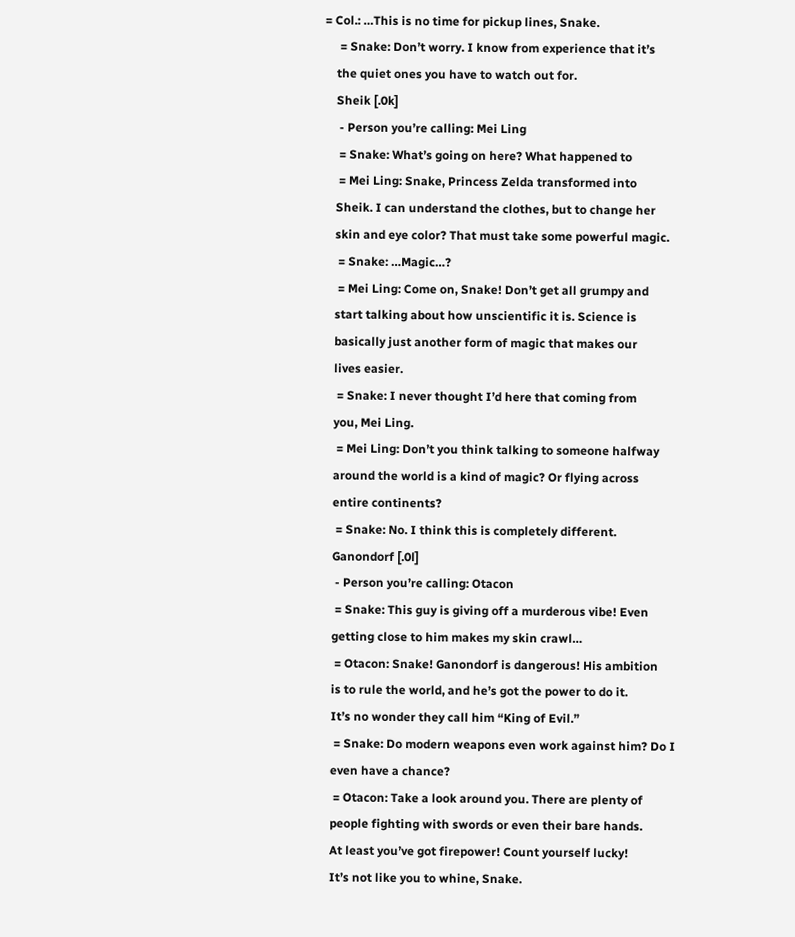= Col.: …This is no time for pickup lines, Snake.
     = Snake: Don’t worry. I know from experience that it’s
    the quiet ones you have to watch out for.
    Sheik [.0k]
     - Person you’re calling: Mei Ling
     = Snake: What’s going on here? What happened to
     = Mei Ling: Snake, Princess Zelda transformed into
    Sheik. I can understand the clothes, but to change her
    skin and eye color? That must take some powerful magic.
     = Snake: …Magic…?
     = Mei Ling: Come on, Snake! Don’t get all grumpy and
    start talking about how unscientific it is. Science is
    basically just another form of magic that makes our
    lives easier.
     = Snake: I never thought I’d here that coming from
    you, Mei Ling.
     = Mei Ling: Don’t you think talking to someone halfway
    around the world is a kind of magic? Or flying across
    entire continents?
     = Snake: No. I think this is completely different.
    Ganondorf [.0l]
     - Person you’re calling: Otacon
     = Snake: This guy is giving off a murderous vibe! Even
    getting close to him makes my skin crawl…
     = Otacon: Snake! Ganondorf is dangerous! His ambition
    is to rule the world, and he’s got the power to do it.
    It’s no wonder they call him “King of Evil.”
     = Snake: Do modern weapons even work against him? Do I
    even have a chance?
     = Otacon: Take a look around you. There are plenty of
    people fighting with swords or even their bare hands.
    At least you’ve got firepower! Count yourself lucky!
    It’s not like you to whine, Snake.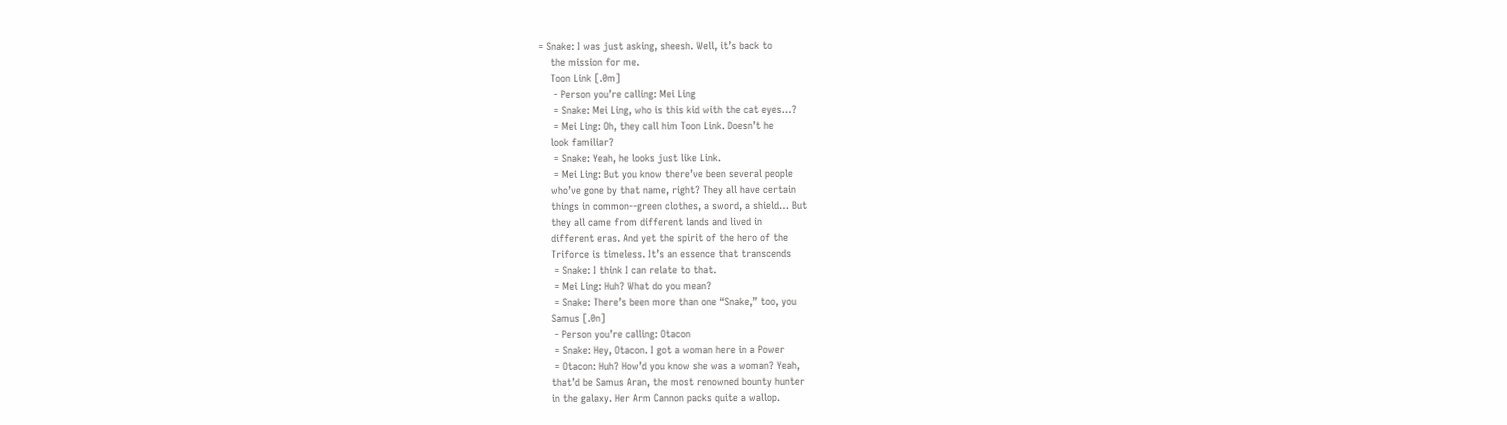= Snake: I was just asking, sheesh. Well, it’s back to
    the mission for me.
    Toon Link [.0m]
     - Person you’re calling: Mei Ling
     = Snake: Mei Ling, who is this kid with the cat eyes…?
     = Mei Ling: Oh, they call him Toon Link. Doesn’t he
    look familiar?
     = Snake: Yeah, he looks just like Link.
     = Mei Ling: But you know there’ve been several people
    who’ve gone by that name, right? They all have certain
    things in common--green clothes, a sword, a shield… But
    they all came from different lands and lived in
    different eras. And yet the spirit of the hero of the
    Triforce is timeless. It’s an essence that transcends
     = Snake: I think I can relate to that.
     = Mei Ling: Huh? What do you mean?
     = Snake: There’s been more than one “Snake,” too, you
    Samus [.0n]
     - Person you’re calling: Otacon
     = Snake: Hey, Otacon. I got a woman here in a Power
     = Otacon: Huh? How’d you know she was a woman? Yeah,
    that’d be Samus Aran, the most renowned bounty hunter
    in the galaxy. Her Arm Cannon packs quite a wallop.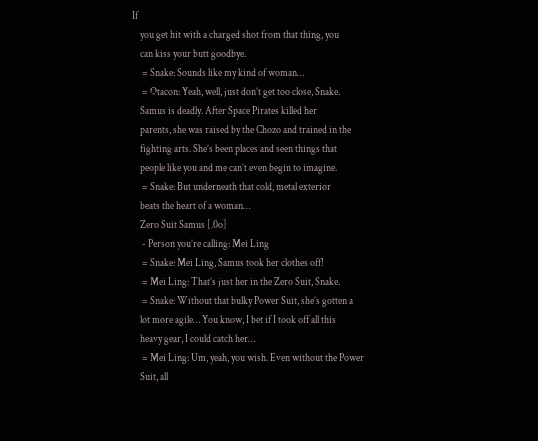If
    you get hit with a charged shot from that thing, you
    can kiss your butt goodbye.
     = Snake: Sounds like my kind of woman…
     = Otacon: Yeah, well, just don’t get too close, Snake.
    Samus is deadly. After Space Pirates killed her
    parents, she was raised by the Chozo and trained in the
    fighting arts. She’s been places and seen things that
    people like you and me can’t even begin to imagine.
     = Snake: But underneath that cold, metal exterior
    beats the heart of a woman…
    Zero Suit Samus [.0o]
     - Person you’re calling: Mei Ling
     = Snake: Mei Ling, Samus took her clothes off!
     = Mei Ling: That’s just her in the Zero Suit, Snake.
     = Snake: Without that bulky Power Suit, she’s gotten a
    lot more agile… You know, I bet if I took off all this
    heavy gear, I could catch her…
     = Mei Ling: Um, yeah, you wish. Even without the Power
    Suit, all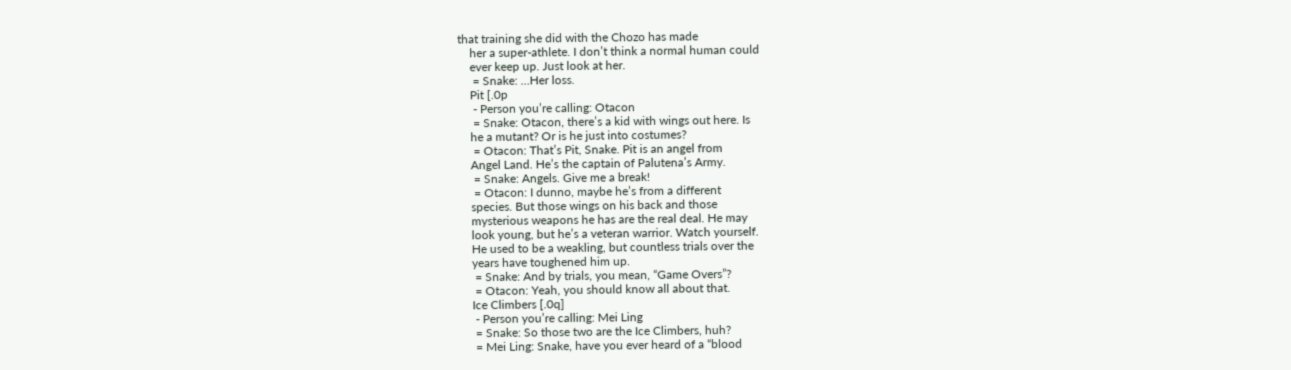that training she did with the Chozo has made
    her a super-athlete. I don’t think a normal human could
    ever keep up. Just look at her.
     = Snake: …Her loss.
    Pit [.0p
     - Person you’re calling: Otacon
     = Snake: Otacon, there’s a kid with wings out here. Is
    he a mutant? Or is he just into costumes?
     = Otacon: That’s Pit, Snake. Pit is an angel from
    Angel Land. He’s the captain of Palutena’s Army.
     = Snake: Angels. Give me a break!
     = Otacon: I dunno, maybe he’s from a different
    species. But those wings on his back and those
    mysterious weapons he has are the real deal. He may
    look young, but he’s a veteran warrior. Watch yourself.
    He used to be a weakling, but countless trials over the
    years have toughened him up.
     = Snake: And by trials, you mean, “Game Overs”?
     = Otacon: Yeah, you should know all about that.
    Ice Climbers [.0q]
     - Person you’re calling: Mei Ling
     = Snake: So those two are the Ice Climbers, huh?
     = Mei Ling: Snake, have you ever heard of a “blood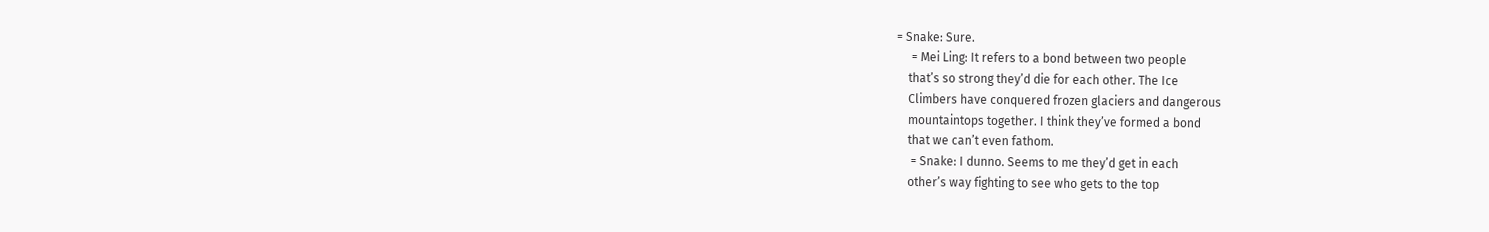= Snake: Sure.
     = Mei Ling: It refers to a bond between two people
    that’s so strong they’d die for each other. The Ice
    Climbers have conquered frozen glaciers and dangerous
    mountaintops together. I think they’ve formed a bond
    that we can’t even fathom.
     = Snake: I dunno. Seems to me they’d get in each
    other’s way fighting to see who gets to the top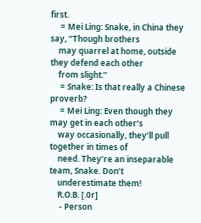first.
     = Mei Ling: Snake, in China they say, “Though brothers
    may quarrel at home, outside they defend each other
    from slight.”
     = Snake: Is that really a Chinese proverb?
     = Mei Ling: Even though they may get in each other’s
    way occasionally, they’ll pull together in times of
    need. They’re an inseparable team, Snake. Don’t
    underestimate them!
    R.O.B. [.0r]
     - Person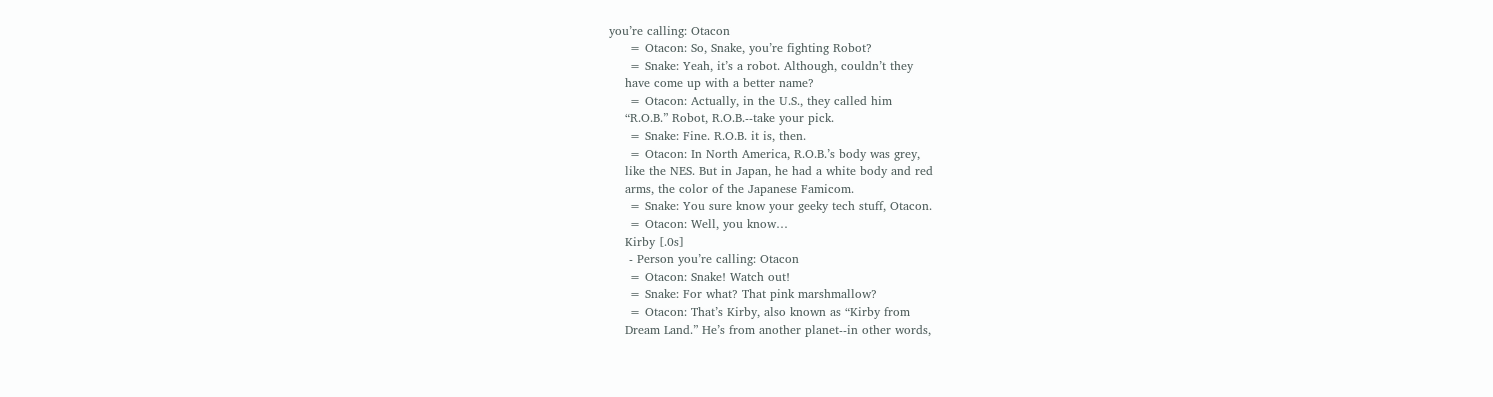you’re calling: Otacon
     = Otacon: So, Snake, you’re fighting Robot?
     = Snake: Yeah, it’s a robot. Although, couldn’t they
    have come up with a better name?
     = Otacon: Actually, in the U.S., they called him
    “R.O.B.” Robot, R.O.B.--take your pick.
     = Snake: Fine. R.O.B. it is, then.
     = Otacon: In North America, R.O.B.’s body was grey,
    like the NES. But in Japan, he had a white body and red
    arms, the color of the Japanese Famicom.
     = Snake: You sure know your geeky tech stuff, Otacon.
     = Otacon: Well, you know…
    Kirby [.0s]
     - Person you’re calling: Otacon
     = Otacon: Snake! Watch out!
     = Snake: For what? That pink marshmallow?
     = Otacon: That’s Kirby, also known as “Kirby from
    Dream Land.” He’s from another planet--in other words,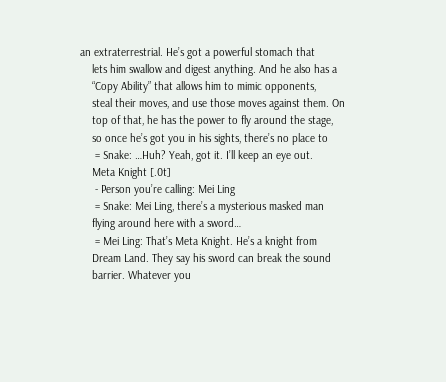an extraterrestrial. He’s got a powerful stomach that
    lets him swallow and digest anything. And he also has a
    “Copy Ability” that allows him to mimic opponents,
    steal their moves, and use those moves against them. On
    top of that, he has the power to fly around the stage,
    so once he’s got you in his sights, there’s no place to
     = Snake: …Huh? Yeah, got it. I’ll keep an eye out.
    Meta Knight [.0t]
     - Person you’re calling: Mei Ling
     = Snake: Mei Ling, there’s a mysterious masked man
    flying around here with a sword…
     = Mei Ling: That’s Meta Knight. He’s a knight from
    Dream Land. They say his sword can break the sound
    barrier. Whatever you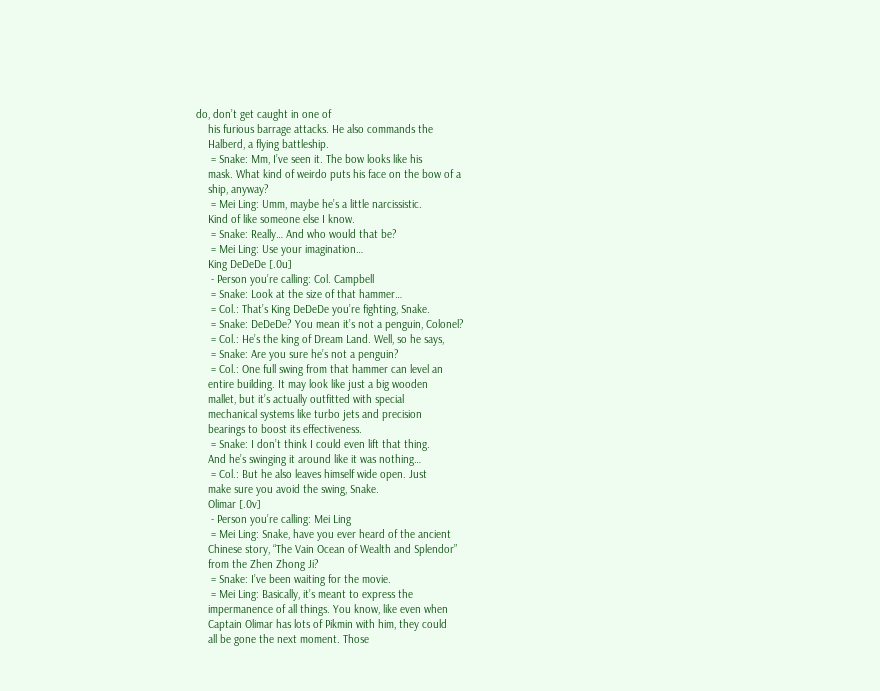do, don’t get caught in one of
    his furious barrage attacks. He also commands the
    Halberd, a flying battleship.
     = Snake: Mm, I’ve seen it. The bow looks like his
    mask. What kind of weirdo puts his face on the bow of a
    ship, anyway?
     = Mei Ling: Umm, maybe he’s a little narcissistic.
    Kind of like someone else I know.
     = Snake: Really… And who would that be?
     = Mei Ling: Use your imagination…
    King DeDeDe [.0u]
     - Person you’re calling: Col. Campbell
     = Snake: Look at the size of that hammer…
     = Col.: That’s King DeDeDe you’re fighting, Snake.
     = Snake: DeDeDe? You mean it’s not a penguin, Colonel?
     = Col.: He’s the king of Dream Land. Well, so he says,
     = Snake: Are you sure he’s not a penguin?
     = Col.: One full swing from that hammer can level an
    entire building. It may look like just a big wooden
    mallet, but it’s actually outfitted with special
    mechanical systems like turbo jets and precision
    bearings to boost its effectiveness.
     = Snake: I don’t think I could even lift that thing.
    And he’s swinging it around like it was nothing…
     = Col.: But he also leaves himself wide open. Just
    make sure you avoid the swing, Snake.
    Olimar [.0v]
     - Person you’re calling: Mei Ling
     = Mei Ling: Snake, have you ever heard of the ancient
    Chinese story, “The Vain Ocean of Wealth and Splendor”
    from the Zhen Zhong Ji?
     = Snake: I’ve been waiting for the movie.
     = Mei Ling: Basically, it’s meant to express the
    impermanence of all things. You know, like even when
    Captain Olimar has lots of Pikmin with him, they could
    all be gone the next moment. Those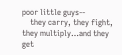poor little guys--
    they carry, they fight, they multiply…and they get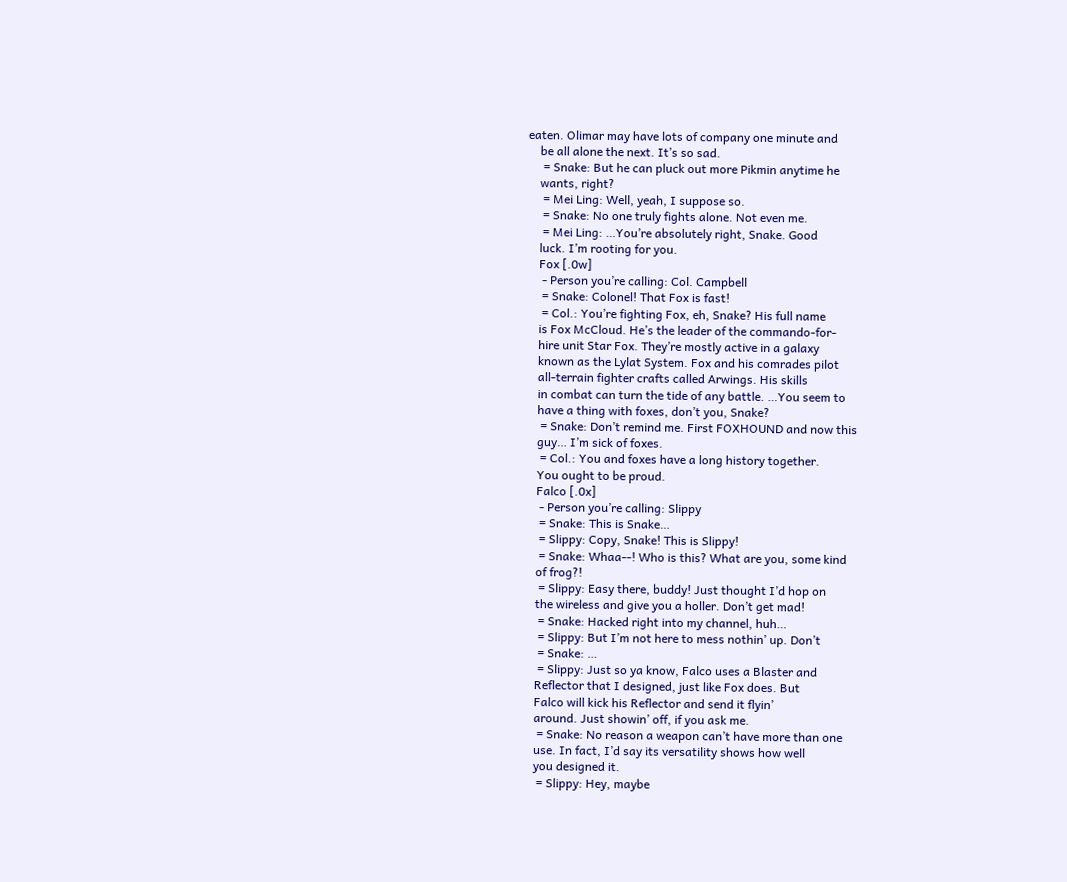eaten. Olimar may have lots of company one minute and
    be all alone the next. It’s so sad.
     = Snake: But he can pluck out more Pikmin anytime he
    wants, right?
     = Mei Ling: Well, yeah, I suppose so.
     = Snake: No one truly fights alone. Not even me.
     = Mei Ling: …You’re absolutely right, Snake. Good
    luck. I’m rooting for you.
    Fox [.0w]
     - Person you’re calling: Col. Campbell
     = Snake: Colonel! That Fox is fast!
     = Col.: You’re fighting Fox, eh, Snake? His full name
    is Fox McCloud. He’s the leader of the commando-for-
    hire unit Star Fox. They’re mostly active in a galaxy
    known as the Lylat System. Fox and his comrades pilot
    all-terrain fighter crafts called Arwings. His skills
    in combat can turn the tide of any battle. …You seem to
    have a thing with foxes, don’t you, Snake?
     = Snake: Don’t remind me. First FOXHOUND and now this
    guy… I’m sick of foxes.
     = Col.: You and foxes have a long history together.
    You ought to be proud.
    Falco [.0x]
     - Person you’re calling: Slippy
     = Snake: This is Snake…
     = Slippy: Copy, Snake! This is Slippy!
     = Snake: Whaa--! Who is this? What are you, some kind
    of frog?!
     = Slippy: Easy there, buddy! Just thought I’d hop on
    the wireless and give you a holler. Don’t get mad!
     = Snake: Hacked right into my channel, huh…
     = Slippy: But I’m not here to mess nothin’ up. Don’t
     = Snake: …
     = Slippy: Just so ya know, Falco uses a Blaster and
    Reflector that I designed, just like Fox does. But
    Falco will kick his Reflector and send it flyin’
    around. Just showin’ off, if you ask me.
     = Snake: No reason a weapon can’t have more than one
    use. In fact, I’d say its versatility shows how well
    you designed it.
     = Slippy: Hey, maybe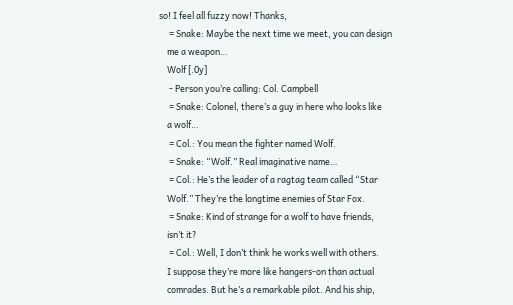so! I feel all fuzzy now! Thanks,
     = Snake: Maybe the next time we meet, you can design
    me a weapon…
    Wolf [.0y]
     - Person you’re calling: Col. Campbell
     = Snake: Colonel, there’s a guy in here who looks like
    a wolf…
     = Col.: You mean the fighter named Wolf.
     = Snake: “Wolf.” Real imaginative name…
     = Col.: He’s the leader of a ragtag team called “Star
    Wolf.” They’re the longtime enemies of Star Fox.
     = Snake: Kind of strange for a wolf to have friends,
    isn’t it?
     = Col.: Well, I don’t think he works well with others.
    I suppose they’re more like hangers-on than actual
    comrades. But he’s a remarkable pilot. And his ship,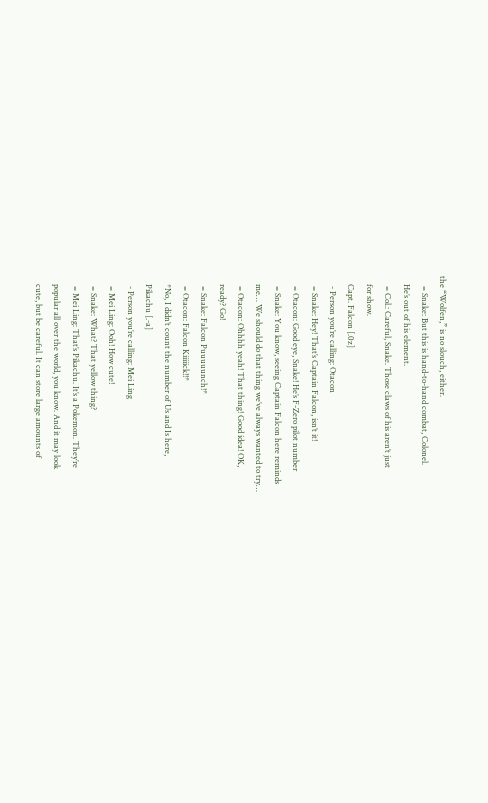the “Wolfen,” is no slouch, either.
     = Snake: But this is hand-to-hand combat, Colonel.
    He’s out of his element.
     = Col.: Careful, Snake. Those claws of his aren’t just
    for show.
    Capt. Falcon [.0z]
     - Person you’re calling: Otacon
     = Snake: Hey! That’s Captain Falcon, isn’t it!
     = Otacon: Good eye, Snake! He’s F-Zero pilot number
     = Snake: You know, seeing Captain Falcon here reminds
    me… We should do that thing we’ve always wanted to try…
     = Otacon: Ohhhh yeah! That thing! Good idea! OK,
    ready? Go!
     = Snake: Falcon Puuuuunch!*
     = Otacon: Falcon Kiiiiick!!*
    *No, I didn’t count the number of Us and Is here,
    Pikachu [.-a]
     - Person you’re calling: Mei Ling
     = Mei Ling: Ooh! How cute!
     = Snake: What? That yellow thing?
     = Mei Ling: That’s Pikachu. It’s a Pokemon. They’re
    popular all over the world, you know. And it may look
    cute, but be careful. It can store large amounts of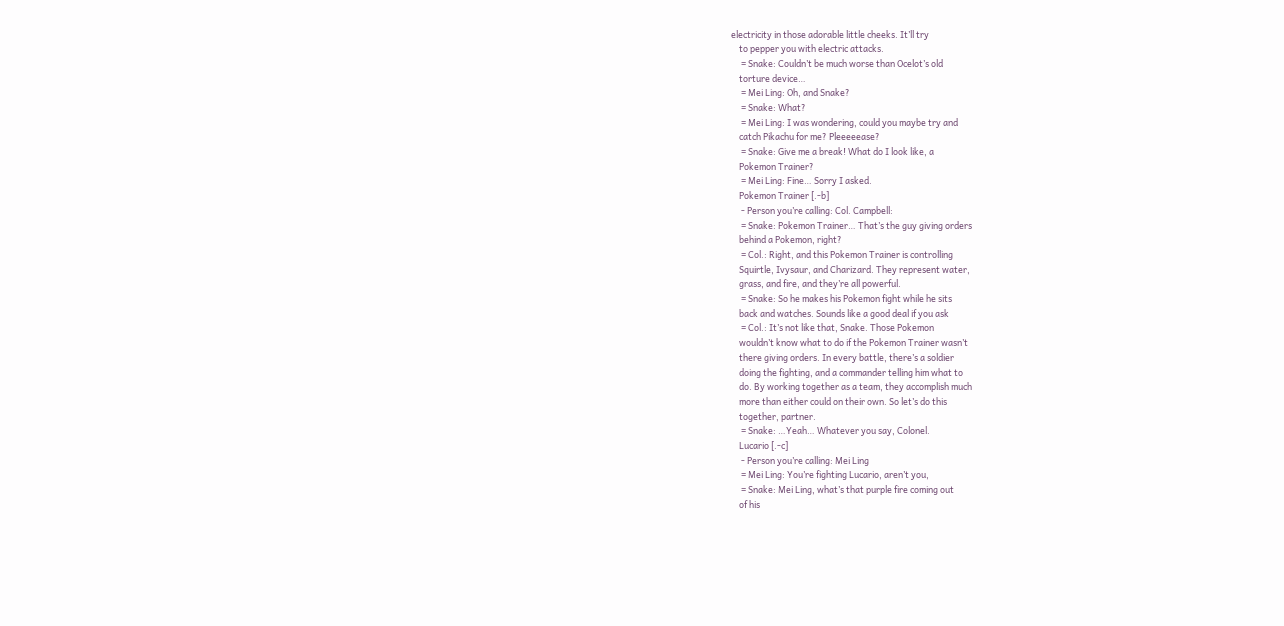electricity in those adorable little cheeks. It’ll try
    to pepper you with electric attacks.
     = Snake: Couldn’t be much worse than Ocelot’s old
    torture device…
     = Mei Ling: Oh, and Snake?
     = Snake: What?
     = Mei Ling: I was wondering, could you maybe try and
    catch Pikachu for me? Pleeeeease?
     = Snake: Give me a break! What do I look like, a
    Pokemon Trainer?
     = Mei Ling: Fine… Sorry I asked.
    Pokemon Trainer [.-b]
     - Person you’re calling: Col. Campbell:
     = Snake: Pokemon Trainer… That’s the guy giving orders
    behind a Pokemon, right?
     = Col.: Right, and this Pokemon Trainer is controlling
    Squirtle, Ivysaur, and Charizard. They represent water,
    grass, and fire, and they’re all powerful.
     = Snake: So he makes his Pokemon fight while he sits
    back and watches. Sounds like a good deal if you ask
     = Col.: It’s not like that, Snake. Those Pokemon
    wouldn’t know what to do if the Pokemon Trainer wasn’t
    there giving orders. In every battle, there’s a soldier
    doing the fighting, and a commander telling him what to
    do. By working together as a team, they accomplish much
    more than either could on their own. So let’s do this
    together, partner.
     = Snake: …Yeah… Whatever you say, Colonel.
    Lucario [.-c]
     - Person you’re calling: Mei Ling
     = Mei Ling: You’re fighting Lucario, aren’t you,
     = Snake: Mei Ling, what’s that purple fire coming out
    of his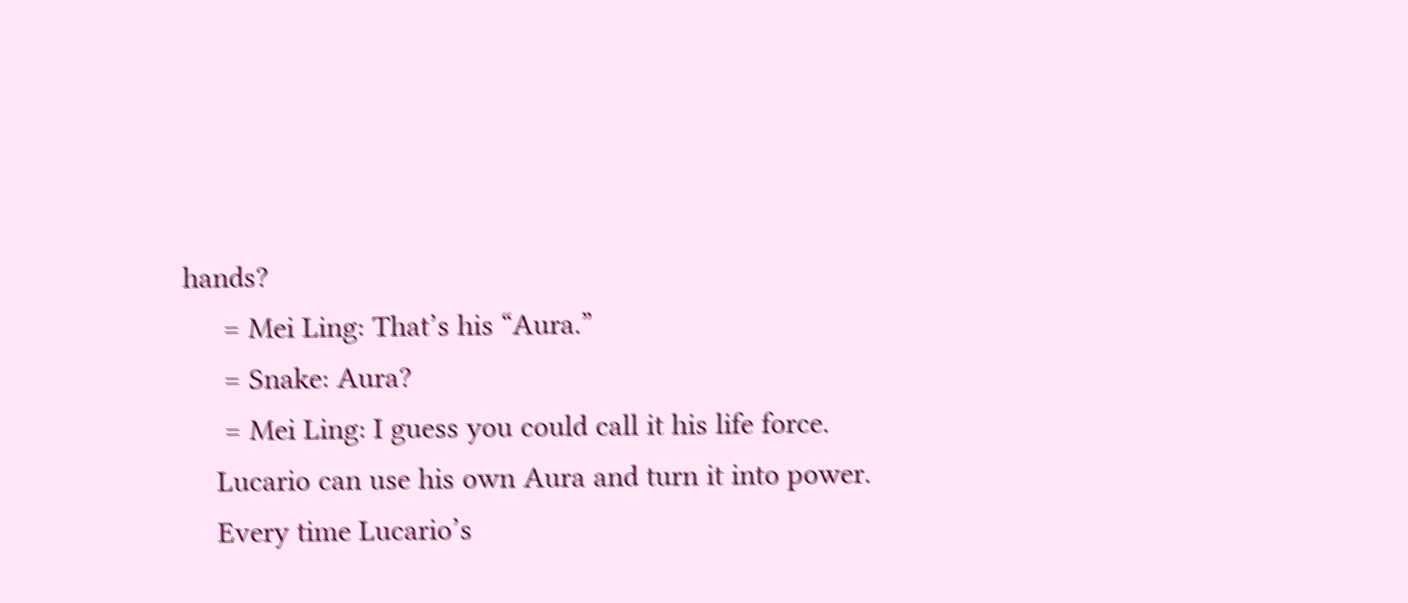hands?
     = Mei Ling: That’s his “Aura.”
     = Snake: Aura?
     = Mei Ling: I guess you could call it his life force.
    Lucario can use his own Aura and turn it into power.
    Every time Lucario’s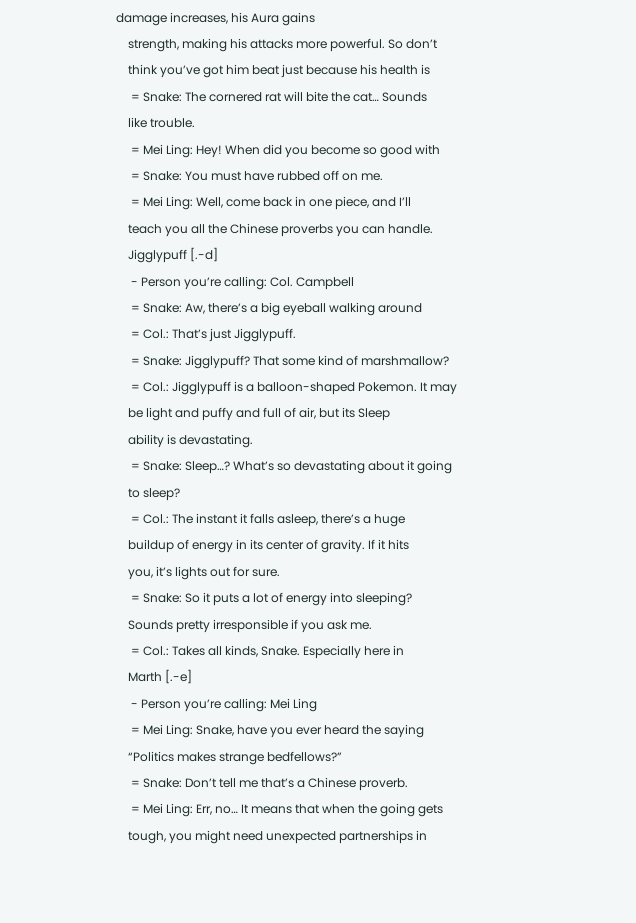damage increases, his Aura gains
    strength, making his attacks more powerful. So don’t
    think you’ve got him beat just because his health is
     = Snake: The cornered rat will bite the cat… Sounds
    like trouble.
     = Mei Ling: Hey! When did you become so good with
     = Snake: You must have rubbed off on me.
     = Mei Ling: Well, come back in one piece, and I’ll
    teach you all the Chinese proverbs you can handle.
    Jigglypuff [.-d]
     - Person you’re calling: Col. Campbell
     = Snake: Aw, there’s a big eyeball walking around
     = Col.: That’s just Jigglypuff.
     = Snake: Jigglypuff? That some kind of marshmallow?
     = Col.: Jigglypuff is a balloon-shaped Pokemon. It may
    be light and puffy and full of air, but its Sleep
    ability is devastating.
     = Snake: Sleep…? What’s so devastating about it going
    to sleep?
     = Col.: The instant it falls asleep, there’s a huge
    buildup of energy in its center of gravity. If it hits
    you, it’s lights out for sure.
     = Snake: So it puts a lot of energy into sleeping?
    Sounds pretty irresponsible if you ask me.
     = Col.: Takes all kinds, Snake. Especially here in
    Marth [.-e]
     - Person you’re calling: Mei Ling
     = Mei Ling: Snake, have you ever heard the saying
    “Politics makes strange bedfellows?”
     = Snake: Don’t tell me that’s a Chinese proverb.
     = Mei Ling: Err, no… It means that when the going gets
    tough, you might need unexpected partnerships in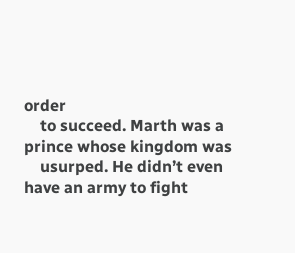order
    to succeed. Marth was a prince whose kingdom was
    usurped. He didn’t even have an army to fight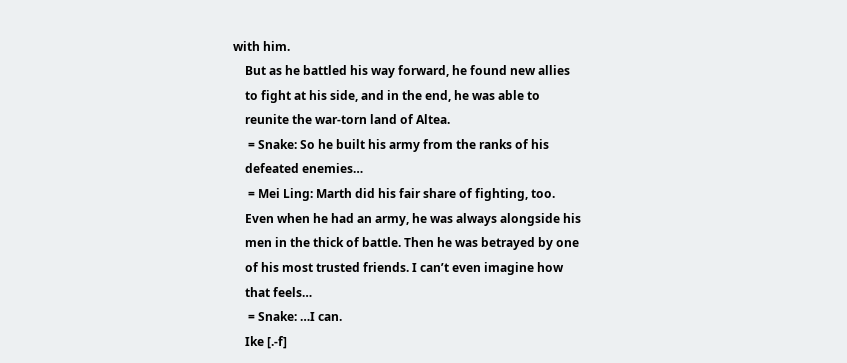with him.
    But as he battled his way forward, he found new allies
    to fight at his side, and in the end, he was able to
    reunite the war-torn land of Altea.
     = Snake: So he built his army from the ranks of his
    defeated enemies…
     = Mei Ling: Marth did his fair share of fighting, too.
    Even when he had an army, he was always alongside his
    men in the thick of battle. Then he was betrayed by one
    of his most trusted friends. I can’t even imagine how
    that feels…
     = Snake: …I can.
    Ike [.-f]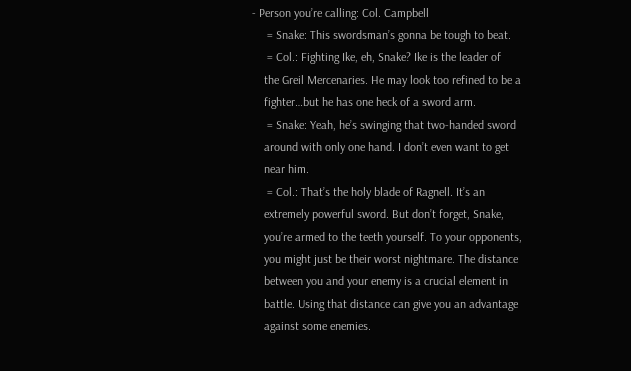- Person you’re calling: Col. Campbell
     = Snake: This swordsman’s gonna be tough to beat.
     = Col.: Fighting Ike, eh, Snake? Ike is the leader of
    the Greil Mercenaries. He may look too refined to be a
    fighter…but he has one heck of a sword arm.
     = Snake: Yeah, he’s swinging that two-handed sword
    around with only one hand. I don’t even want to get
    near him.
     = Col.: That’s the holy blade of Ragnell. It’s an
    extremely powerful sword. But don’t forget, Snake,
    you’re armed to the teeth yourself. To your opponents,
    you might just be their worst nightmare. The distance
    between you and your enemy is a crucial element in
    battle. Using that distance can give you an advantage
    against some enemies.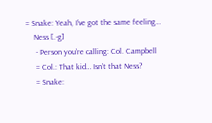= Snake: Yeah, I’ve got the same feeling…
    Ness [.-g]
     - Person you’re calling: Col. Campbell
     = Col.: That kid… Isn’t that Ness?
     = Snake: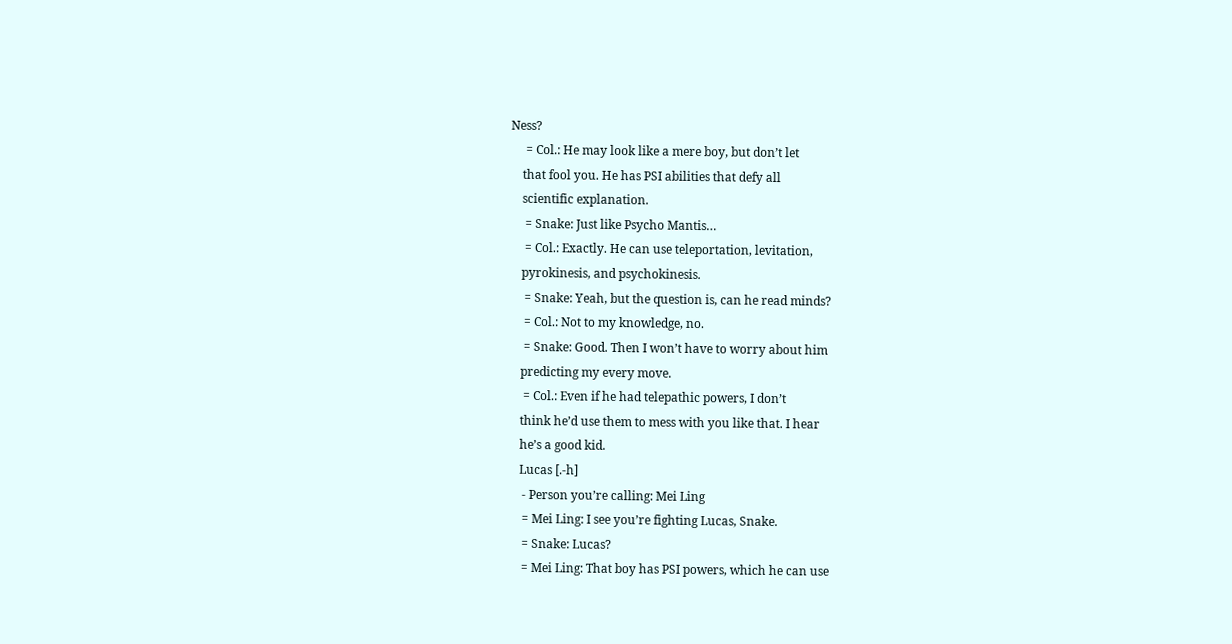Ness?
     = Col.: He may look like a mere boy, but don’t let
    that fool you. He has PSI abilities that defy all
    scientific explanation.
     = Snake: Just like Psycho Mantis…
     = Col.: Exactly. He can use teleportation, levitation,
    pyrokinesis, and psychokinesis.
     = Snake: Yeah, but the question is, can he read minds?
     = Col.: Not to my knowledge, no.
     = Snake: Good. Then I won’t have to worry about him
    predicting my every move.
     = Col.: Even if he had telepathic powers, I don’t
    think he’d use them to mess with you like that. I hear
    he’s a good kid.
    Lucas [.-h]
     - Person you’re calling: Mei Ling
     = Mei Ling: I see you’re fighting Lucas, Snake.
     = Snake: Lucas?
     = Mei Ling: That boy has PSI powers, which he can use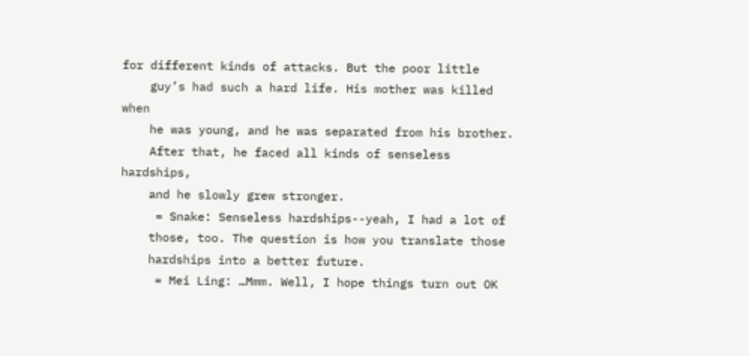for different kinds of attacks. But the poor little
    guy’s had such a hard life. His mother was killed when
    he was young, and he was separated from his brother.
    After that, he faced all kinds of senseless hardships,
    and he slowly grew stronger.
     = Snake: Senseless hardships--yeah, I had a lot of
    those, too. The question is how you translate those
    hardships into a better future.
     = Mei Ling: …Mmm. Well, I hope things turn out OK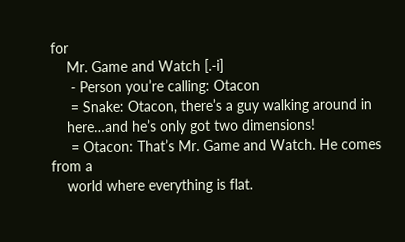for
    Mr. Game and Watch [.-i]
     - Person you’re calling: Otacon
     = Snake: Otacon, there’s a guy walking around in
    here…and he’s only got two dimensions!
     = Otacon: That’s Mr. Game and Watch. He comes from a
    world where everything is flat.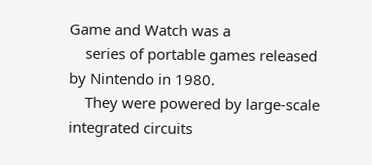Game and Watch was a
    series of portable games released by Nintendo in 1980.
    They were powered by large-scale integrated circuits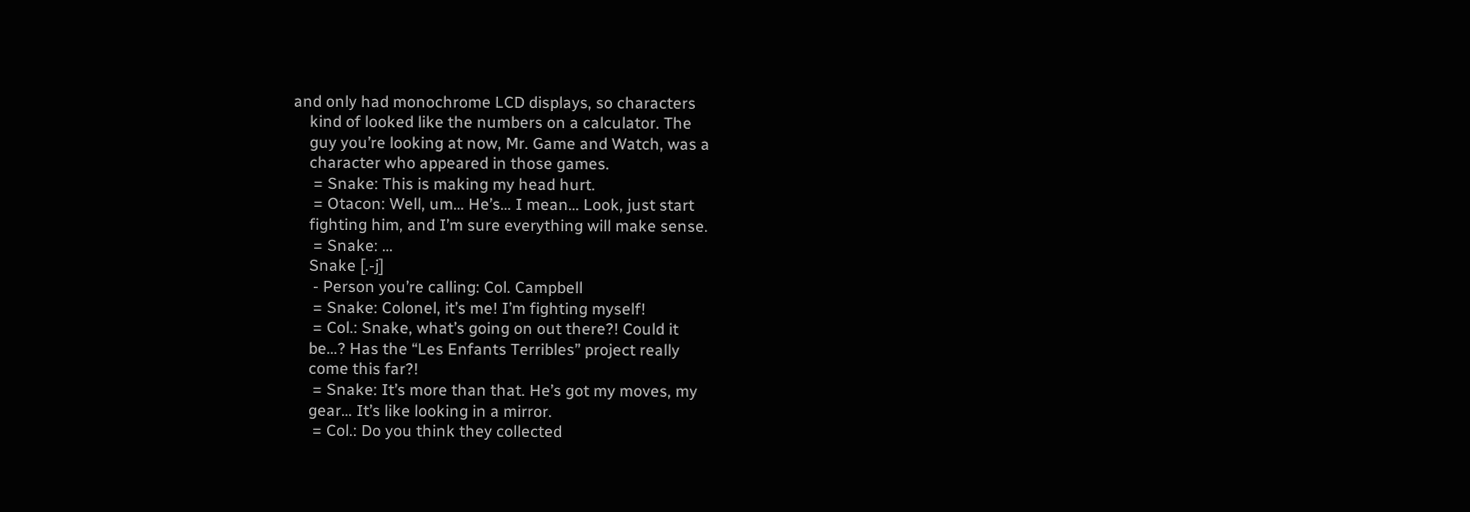and only had monochrome LCD displays, so characters
    kind of looked like the numbers on a calculator. The
    guy you’re looking at now, Mr. Game and Watch, was a
    character who appeared in those games.
     = Snake: This is making my head hurt.
     = Otacon: Well, um… He’s… I mean… Look, just start
    fighting him, and I’m sure everything will make sense.
     = Snake: …
    Snake [.-j]
     - Person you’re calling: Col. Campbell
     = Snake: Colonel, it’s me! I’m fighting myself!
     = Col.: Snake, what’s going on out there?! Could it
    be…? Has the “Les Enfants Terribles” project really
    come this far?!
     = Snake: It’s more than that. He’s got my moves, my
    gear… It’s like looking in a mirror.
     = Col.: Do you think they collected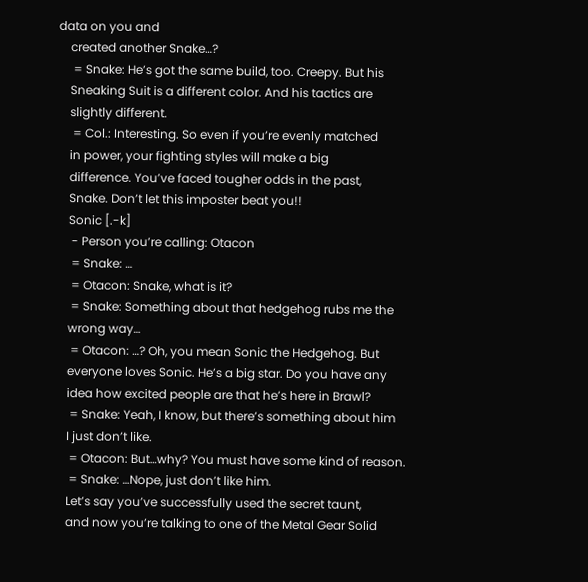data on you and
    created another Snake…?
     = Snake: He’s got the same build, too. Creepy. But his
    Sneaking Suit is a different color. And his tactics are
    slightly different.
     = Col.: Interesting. So even if you’re evenly matched
    in power, your fighting styles will make a big
    difference. You’ve faced tougher odds in the past,
    Snake. Don’t let this imposter beat you!!
    Sonic [.-k]
     - Person you’re calling: Otacon
     = Snake: …
     = Otacon: Snake, what is it?
     = Snake: Something about that hedgehog rubs me the
    wrong way…
     = Otacon: …? Oh, you mean Sonic the Hedgehog. But
    everyone loves Sonic. He’s a big star. Do you have any
    idea how excited people are that he’s here in Brawl?
     = Snake: Yeah, I know, but there’s something about him
    I just don’t like.
     = Otacon: But…why? You must have some kind of reason.
     = Snake: …Nope, just don’t like him.
    Let’s say you’ve successfully used the secret taunt,
    and now you’re talking to one of the Metal Gear Solid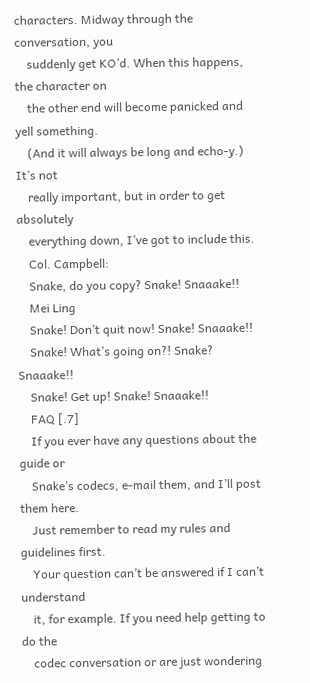characters. Midway through the conversation, you
    suddenly get KO’d. When this happens, the character on
    the other end will become panicked and yell something.
    (And it will always be long and echo-y.) It’s not
    really important, but in order to get absolutely
    everything down, I’ve got to include this.
    Col. Campbell:
    Snake, do you copy? Snake! Snaaake!!
    Mei Ling
    Snake! Don’t quit now! Snake! Snaaake!!
    Snake! What’s going on?! Snake? Snaaake!!
    Snake! Get up! Snake! Snaaake!!
    FAQ [.7]
    If you ever have any questions about the guide or
    Snake’s codecs, e-mail them, and I’ll post them here.
    Just remember to read my rules and guidelines first.
    Your question can’t be answered if I can’t understand
    it, for example. If you need help getting to do the
    codec conversation or are just wondering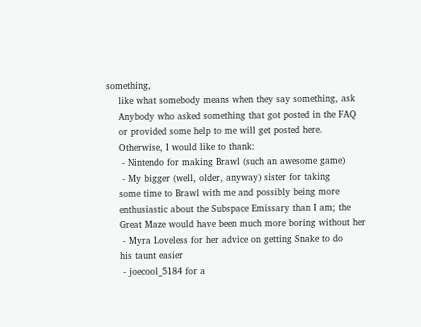something,
    like what somebody means when they say something, ask
    Anybody who asked something that got posted in the FAQ
    or provided some help to me will get posted here.
    Otherwise, I would like to thank:
     - Nintendo for making Brawl (such an awesome game)
     - My bigger (well, older, anyway) sister for taking
    some time to Brawl with me and possibly being more
    enthusiastic about the Subspace Emissary than I am; the
    Great Maze would have been much more boring without her
     - Myra Loveless for her advice on getting Snake to do
    his taunt easier
     - joecool_5184 for a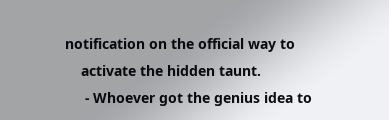notification on the official way to
    activate the hidden taunt.
     - Whoever got the genius idea to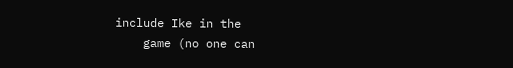include Ike in the
    game (no one can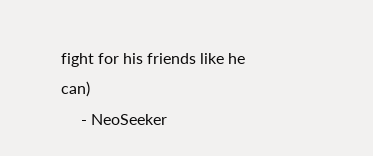fight for his friends like he can)
     - NeoSeeker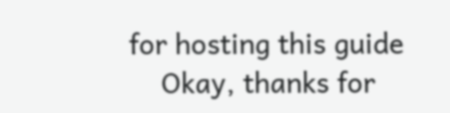for hosting this guide
    Okay, thanks for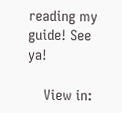reading my guide! See ya!

    View in: